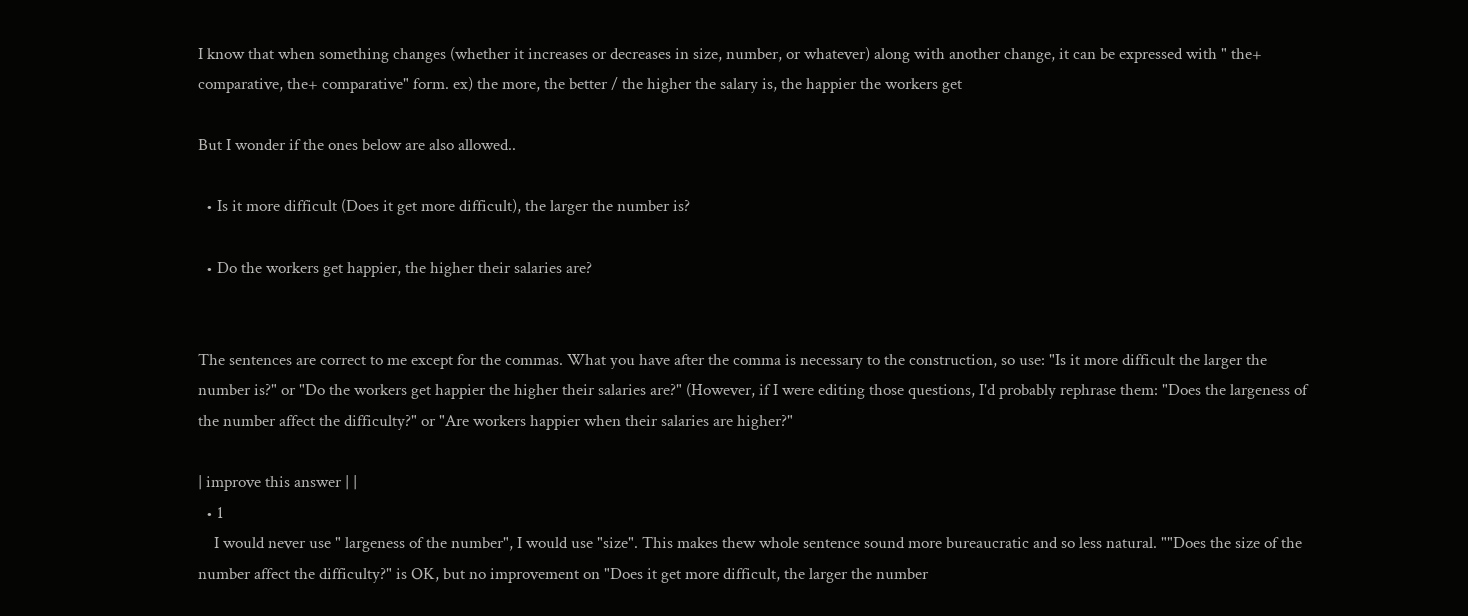I know that when something changes (whether it increases or decreases in size, number, or whatever) along with another change, it can be expressed with " the+ comparative, the+ comparative" form. ex) the more, the better / the higher the salary is, the happier the workers get

But I wonder if the ones below are also allowed..

  • Is it more difficult (Does it get more difficult), the larger the number is?

  • Do the workers get happier, the higher their salaries are?


The sentences are correct to me except for the commas. What you have after the comma is necessary to the construction, so use: "Is it more difficult the larger the number is?" or "Do the workers get happier the higher their salaries are?" (However, if I were editing those questions, I'd probably rephrase them: "Does the largeness of the number affect the difficulty?" or "Are workers happier when their salaries are higher?"

| improve this answer | |
  • 1
    I would never use " largeness of the number", I would use "size". This makes thew whole sentence sound more bureaucratic and so less natural. ""Does the size of the number affect the difficulty?" is OK, but no improvement on "Does it get more difficult, the larger the number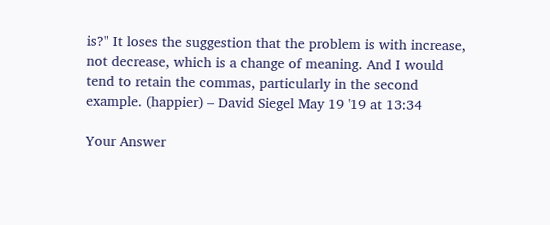is?" It loses the suggestion that the problem is with increase, not decrease, which is a change of meaning. And I would tend to retain the commas, particularly in the second example. (happier) – David Siegel May 19 '19 at 13:34

Your Answer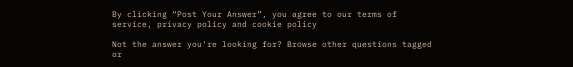By clicking “Post Your Answer”, you agree to our terms of service, privacy policy and cookie policy

Not the answer you're looking for? Browse other questions tagged or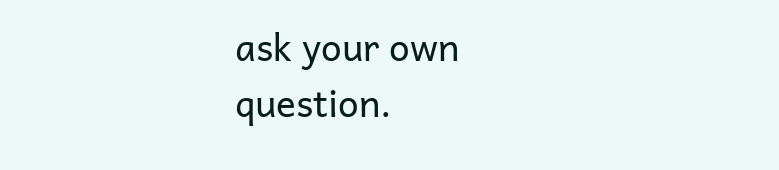ask your own question.